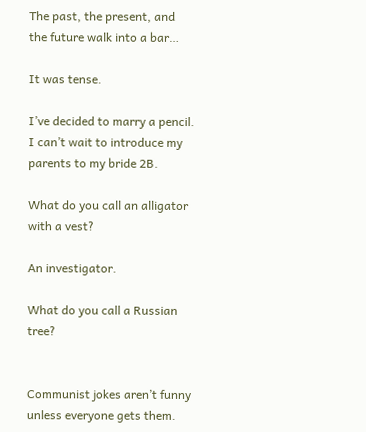The past, the present, and the future walk into a bar…

It was tense.

I’ve decided to marry a pencil. I can’t wait to introduce my parents to my bride 2B.

What do you call an alligator with a vest?

An investigator.

What do you call a Russian tree?


Communist jokes aren’t funny unless everyone gets them.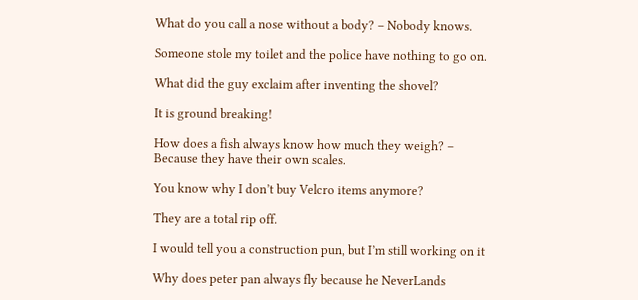What do you call a nose without a body? – Nobody knows.

Someone stole my toilet and the police have nothing to go on.

What did the guy exclaim after inventing the shovel?

It is ground breaking!

How does a fish always know how much they weigh? – Because they have their own scales.

You know why I don’t buy Velcro items anymore?

They are a total rip off.

I would tell you a construction pun, but I’m still working on it

Why does peter pan always fly because he NeverLands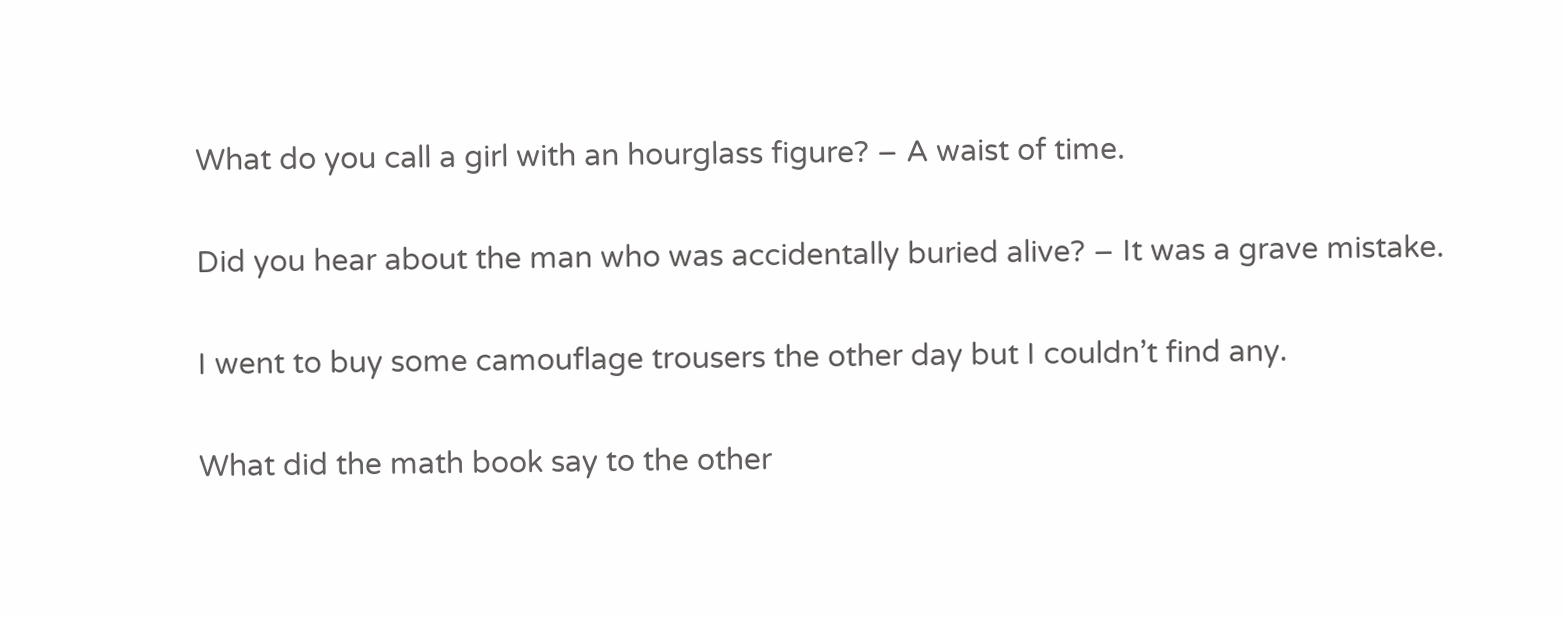What do you call a girl with an hourglass figure? – A waist of time.

Did you hear about the man who was accidentally buried alive? – It was a grave mistake.

I went to buy some camouflage trousers the other day but I couldn’t find any.

What did the math book say to the other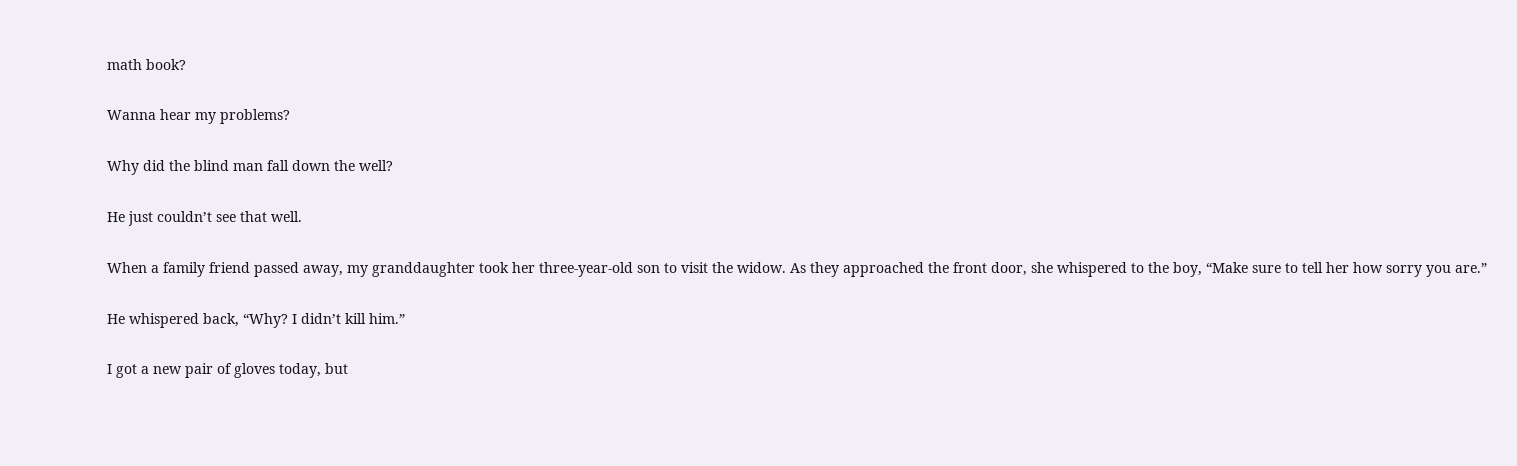math book?

Wanna hear my problems?

Why did the blind man fall down the well?

He just couldn’t see that well.

When a family friend passed away, my granddaughter took her three-year-old son to visit the widow. As they approached the front door, she whispered to the boy, “Make sure to tell her how sorry you are.”

He whispered back, “Why? I didn’t kill him.”

I got a new pair of gloves today, but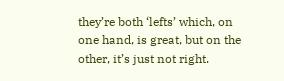they’re both ‘lefts’ which, on one hand, is great, but on the other, it’s just not right.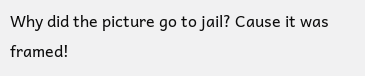Why did the picture go to jail? Cause it was framed!